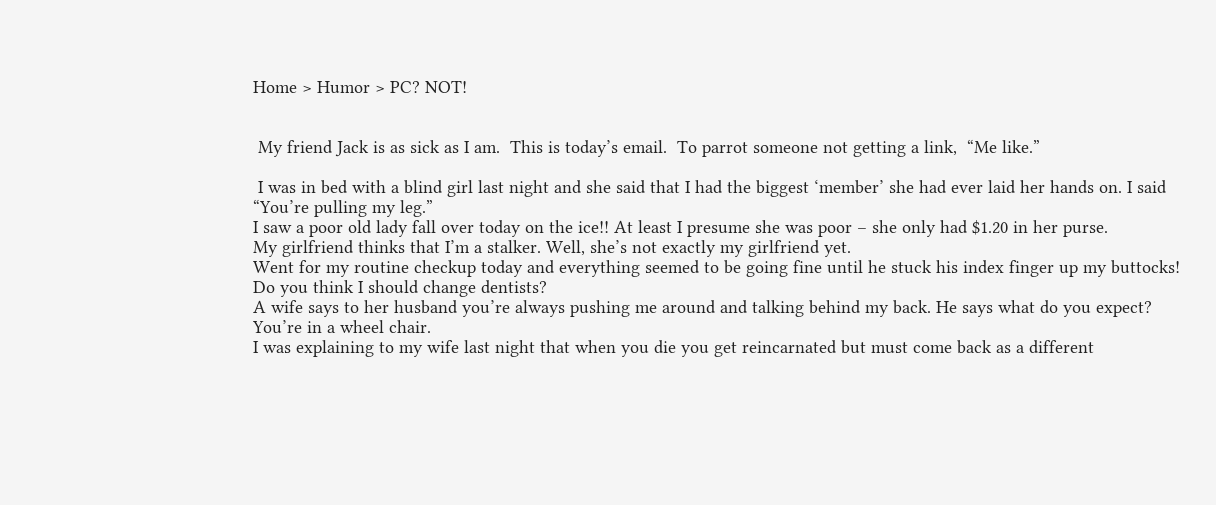Home > Humor > PC? NOT!


 My friend Jack is as sick as I am.  This is today’s email.  To parrot someone not getting a link,  “Me like.”

 I was in bed with a blind girl last night and she said that I had the biggest ‘member’ she had ever laid her hands on. I said “You’re pulling my leg.”
I saw a poor old lady fall over today on the ice!! At least I presume she was poor – she only had $1.20 in her purse.
My girlfriend thinks that I’m a stalker. Well, she’s not exactly my girlfriend yet.
Went for my routine checkup today and everything seemed to be going fine until he stuck his index finger up my buttocks! Do you think I should change dentists?
A wife says to her husband you’re always pushing me around and talking behind my back. He says what do you expect? You’re in a wheel chair.
I was explaining to my wife last night that when you die you get reincarnated but must come back as a different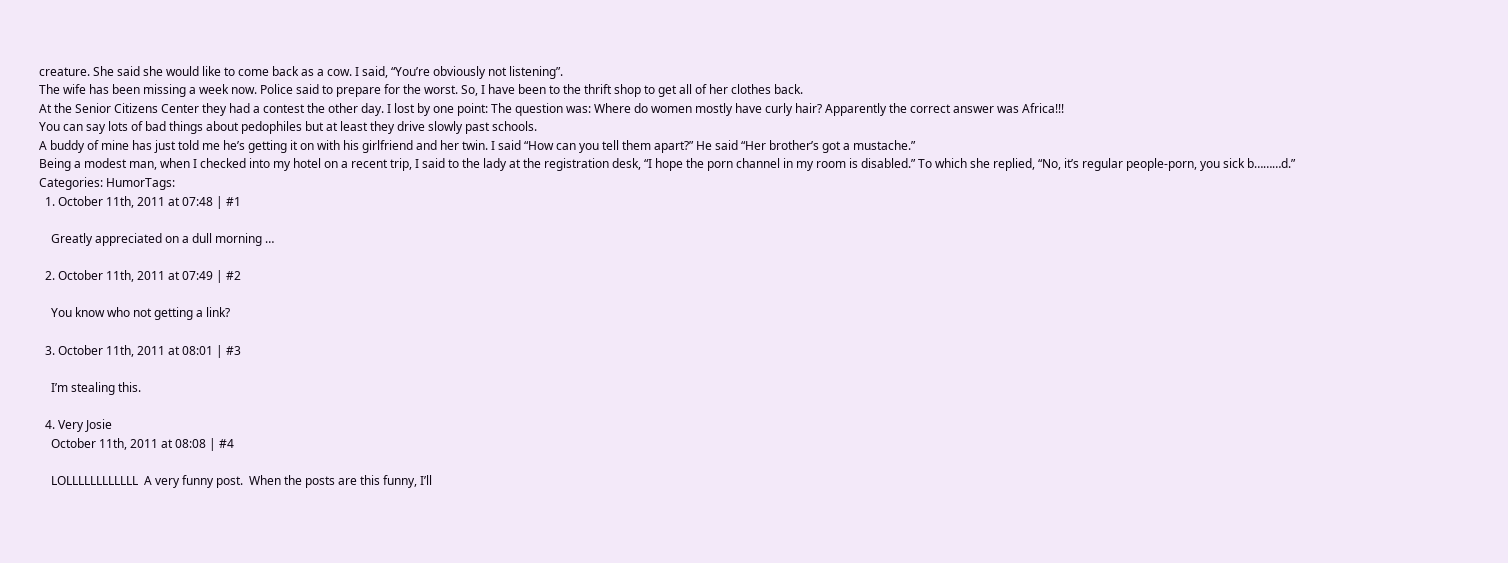creature. She said she would like to come back as a cow. I said, “You’re obviously not listening”.
The wife has been missing a week now. Police said to prepare for the worst. So, I have been to the thrift shop to get all of her clothes back.
At the Senior Citizens Center they had a contest the other day. I lost by one point: The question was: Where do women mostly have curly hair? Apparently the correct answer was Africa!!!
You can say lots of bad things about pedophiles but at least they drive slowly past schools.
A buddy of mine has just told me he’s getting it on with his girlfriend and her twin. I said “How can you tell them apart?” He said “Her brother’s got a mustache.”
Being a modest man, when I checked into my hotel on a recent trip, I said to the lady at the registration desk, “I hope the porn channel in my room is disabled.” To which she replied, “No, it’s regular people-porn, you sick b………d.”
Categories: HumorTags:
  1. October 11th, 2011 at 07:48 | #1

    Greatly appreciated on a dull morning …

  2. October 11th, 2011 at 07:49 | #2

    You know who not getting a link?

  3. October 11th, 2011 at 08:01 | #3

    I’m stealing this.

  4. Very Josie
    October 11th, 2011 at 08:08 | #4

    LOLLLLLLLLLLLL  A very funny post.  When the posts are this funny, I’ll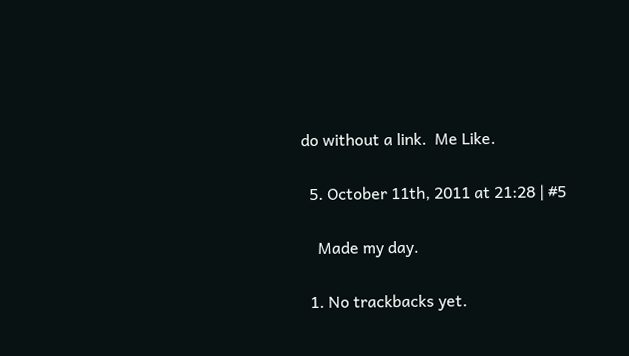do without a link.  Me Like.

  5. October 11th, 2011 at 21:28 | #5

    Made my day.

  1. No trackbacks yet.